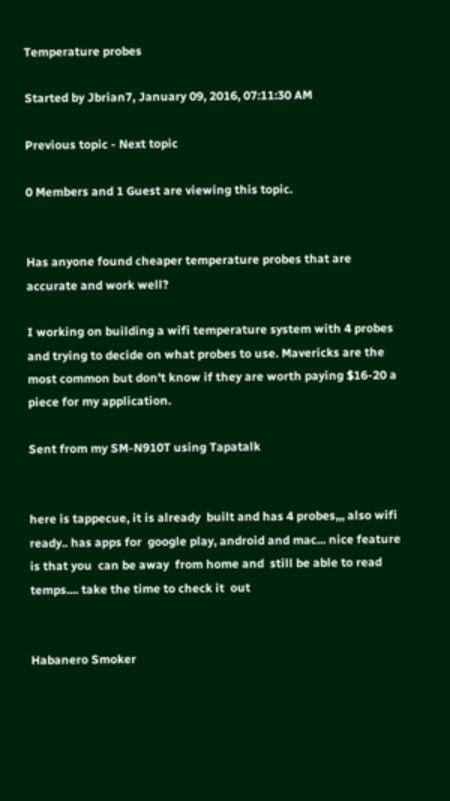Temperature probes

Started by Jbrian7, January 09, 2016, 07:11:30 AM

Previous topic - Next topic

0 Members and 1 Guest are viewing this topic.


Has anyone found cheaper temperature probes that are accurate and work well?

I working on building a wifi temperature system with 4 probes and trying to decide on what probes to use. Mavericks are the most common but don't know if they are worth paying $16-20 a piece for my application.

Sent from my SM-N910T using Tapatalk


here is tappecue, it is already  built and has 4 probes,,, also wifi ready.. has apps for  google play, android and mac... nice feature is that you  can be away  from home and  still be able to read temps.... take the time to check it  out


Habanero Smoker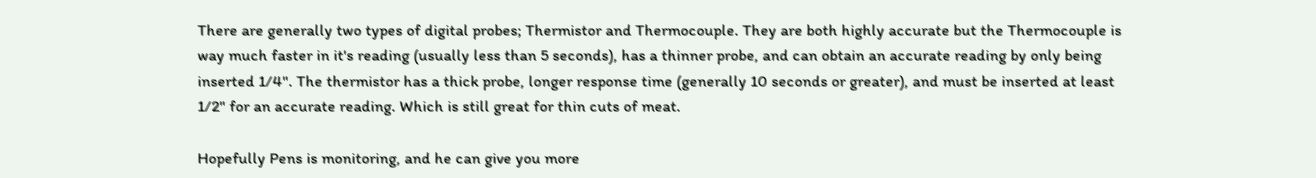There are generally two types of digital probes; Thermistor and Thermocouple. They are both highly accurate but the Thermocouple is way much faster in it's reading (usually less than 5 seconds), has a thinner probe, and can obtain an accurate reading by only being inserted 1/4". The thermistor has a thick probe, longer response time (generally 10 seconds or greater), and must be inserted at least 1/2" for an accurate reading. Which is still great for thin cuts of meat.

Hopefully Pens is monitoring, and he can give you more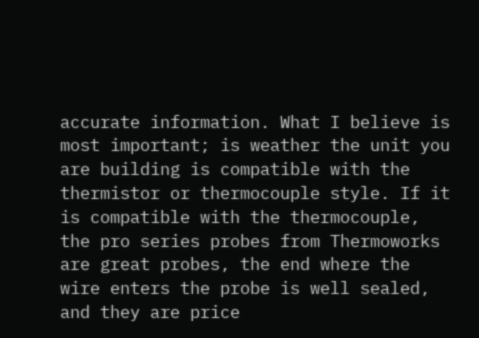accurate information. What I believe is most important; is weather the unit you are building is compatible with the thermistor or thermocouple style. If it is compatible with the thermocouple, the pro series probes from Thermoworks are great probes, the end where the wire enters the probe is well sealed, and they are price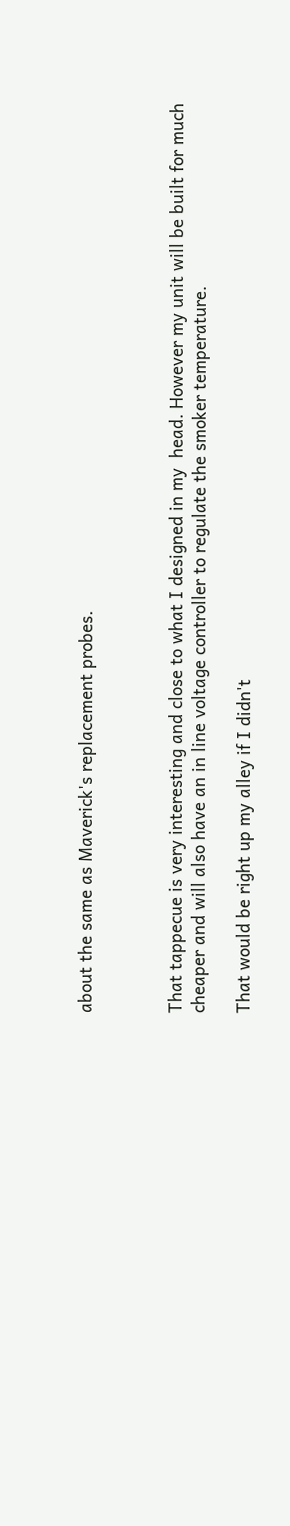about the same as Maverick's replacement probes.



That tappecue is very interesting and close to what I designed in my  head. However my unit will be built for much cheaper and will also have an in line voltage controller to regulate the smoker temperature.

That would be right up my alley if I didn't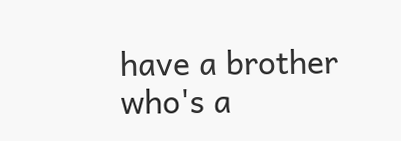have a brother who's a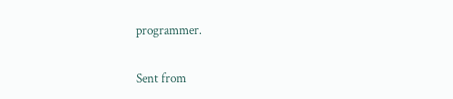programmer.

Sent from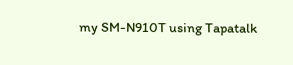my SM-N910T using Tapatalk